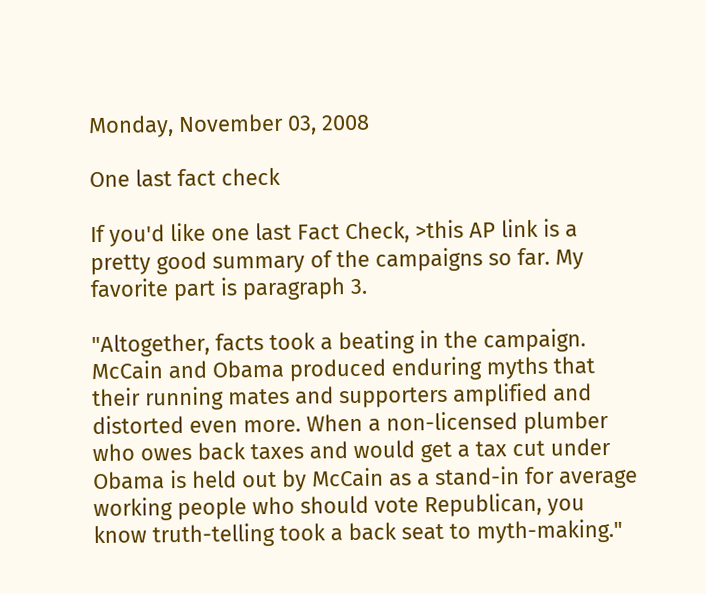Monday, November 03, 2008

One last fact check

If you'd like one last Fact Check, >this AP link is a pretty good summary of the campaigns so far. My favorite part is paragraph 3.

"Altogether, facts took a beating in the campaign. McCain and Obama produced enduring myths that their running mates and supporters amplified and distorted even more. When a non-licensed plumber who owes back taxes and would get a tax cut under Obama is held out by McCain as a stand-in for average working people who should vote Republican, you know truth-telling took a back seat to myth-making."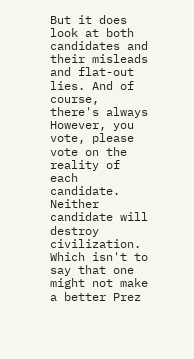But it does look at both candidates and their misleads and flat-out lies. And of course, there's always However, you vote, please vote on the reality of each candidate. Neither candidate will destroy civilization. Which isn't to say that one might not make a better Prez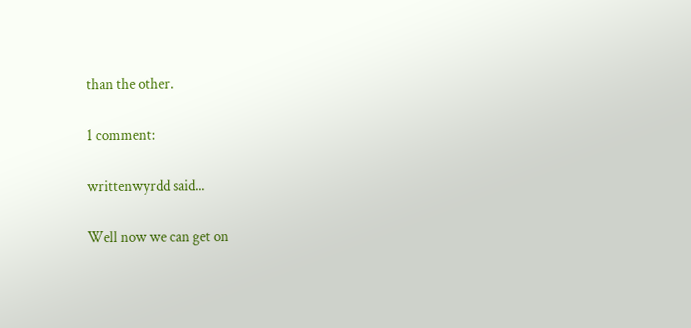than the other.

1 comment:

writtenwyrdd said...

Well now we can get on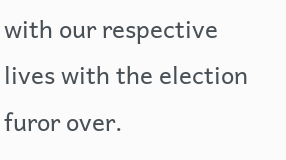with our respective lives with the election furor over.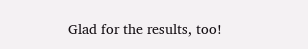Glad for the results, too!